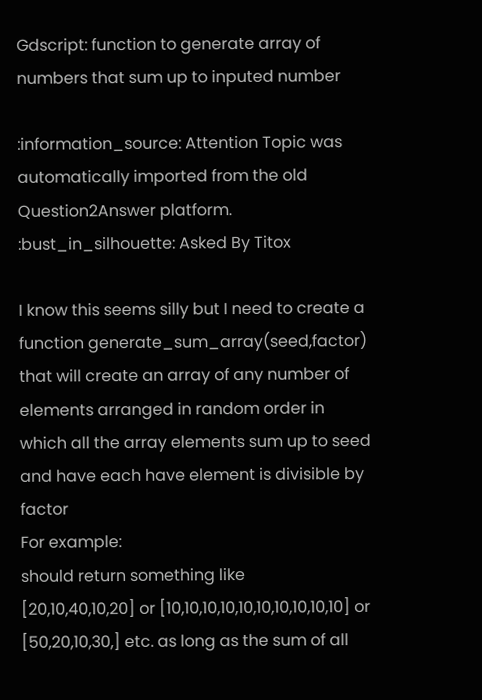Gdscript: function to generate array of numbers that sum up to inputed number

:information_source: Attention Topic was automatically imported from the old Question2Answer platform.
:bust_in_silhouette: Asked By Titox

I know this seems silly but I need to create a function generate_sum_array(seed,factor) that will create an array of any number of elements arranged in random order in which all the array elements sum up to seed and have each have element is divisible by factor
For example:
should return something like
[20,10,40,10,20] or [10,10,10,10,10,10,10,10,10,10] or [50,20,10,30,] etc. as long as the sum of all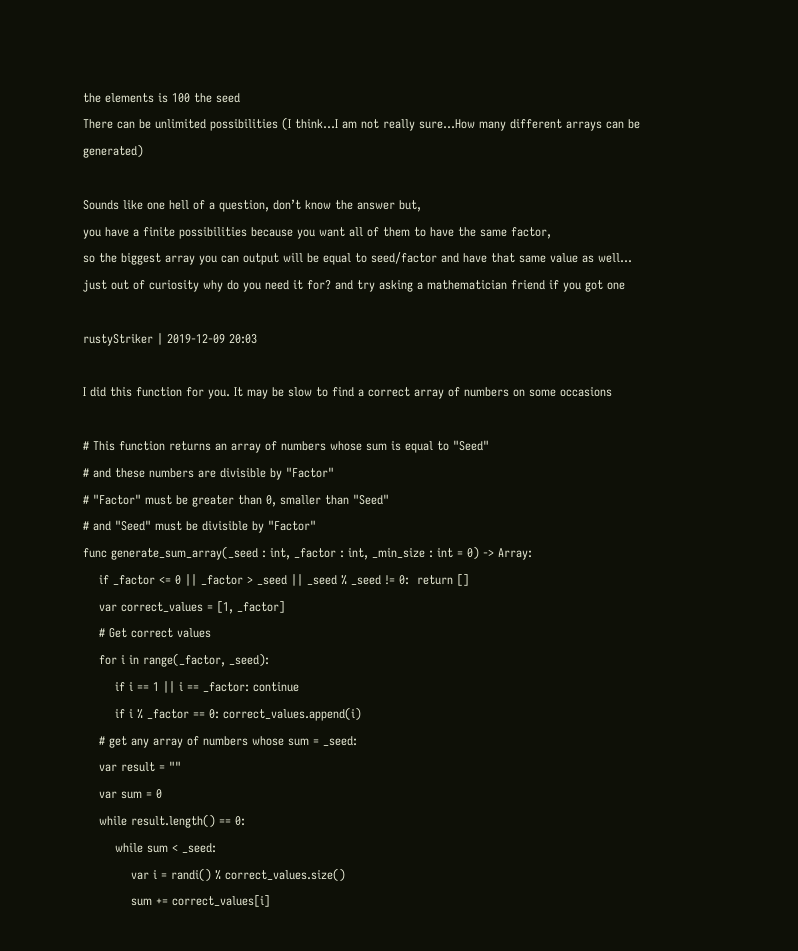the elements is 100 the seed
There can be unlimited possibilities (I think…I am not really sure…How many different arrays can be generated)

Sounds like one hell of a question, don’t know the answer but,
you have a finite possibilities because you want all of them to have the same factor,
so the biggest array you can output will be equal to seed/factor and have that same value as well…
just out of curiosity why do you need it for? and try asking a mathematician friend if you got one

rustyStriker | 2019-12-09 20:03

I did this function for you. It may be slow to find a correct array of numbers on some occasions

# This function returns an array of numbers whose sum is equal to "Seed"
# and these numbers are divisible by "Factor"
# "Factor" must be greater than 0, smaller than "Seed"
# and "Seed" must be divisible by "Factor"
func generate_sum_array(_seed : int, _factor : int, _min_size : int = 0) -> Array:
    if _factor <= 0 || _factor > _seed || _seed % _seed != 0:  return []
    var correct_values = [1, _factor]
    # Get correct values
    for i in range(_factor, _seed):
        if i == 1 || i == _factor: continue
        if i % _factor == 0: correct_values.append(i)
    # get any array of numbers whose sum = _seed:
    var result = ""
    var sum = 0
    while result.length() == 0:
        while sum < _seed:
            var i = randi() % correct_values.size()
            sum += correct_values[i]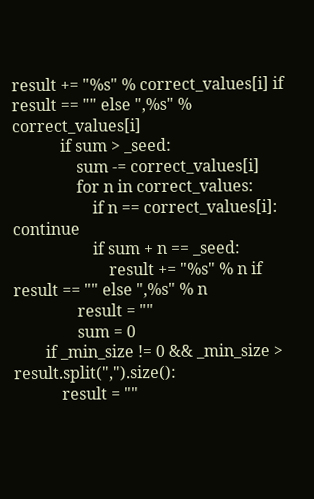result += "%s" % correct_values[i] if result == "" else ",%s" % correct_values[i]
            if sum > _seed:
                sum -= correct_values[i]
                for n in correct_values:
                    if n == correct_values[i]: continue
                    if sum + n == _seed:
                        result += "%s" % n if result == "" else ",%s" % n
                result = ""
                sum = 0
        if _min_size != 0 && _min_size > result.split(",").size():
            result = ""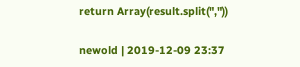return Array(result.split(","))

newold | 2019-12-09 23:37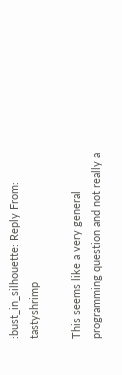:bust_in_silhouette: Reply From: tastyshrimp

This seems like a very general programming question and not really a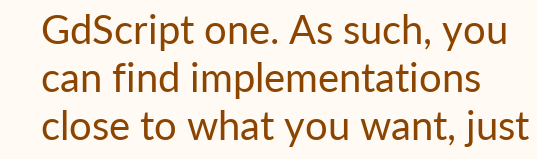GdScript one. As such, you can find implementations close to what you want, just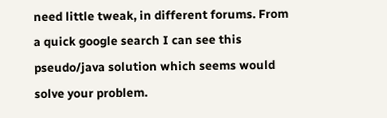need little tweak, in different forums. From a quick google search I can see this pseudo/java solution which seems would solve your problem.